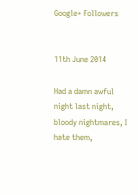Google+ Followers


11th June 2014

Had a damn awful night last night, bloody nightmares, I hate them,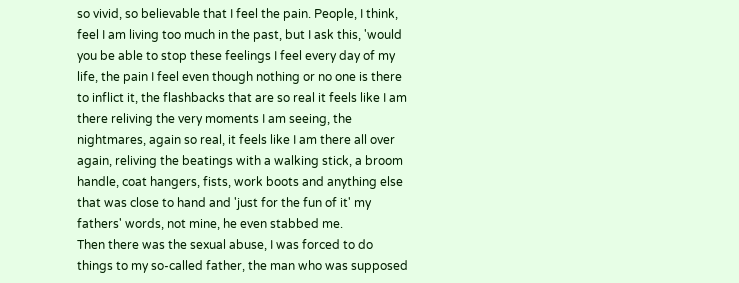so vivid, so believable that I feel the pain. People, I think, feel I am living too much in the past, but I ask this, 'would you be able to stop these feelings I feel every day of my life, the pain I feel even though nothing or no one is there to inflict it, the flashbacks that are so real it feels like I am there reliving the very moments I am seeing, the nightmares, again so real, it feels like I am there all over again, reliving the beatings with a walking stick, a broom handle, coat hangers, fists, work boots and anything else that was close to hand and 'just for the fun of it' my fathers' words, not mine, he even stabbed me.
Then there was the sexual abuse, I was forced to do things to my so-called father, the man who was supposed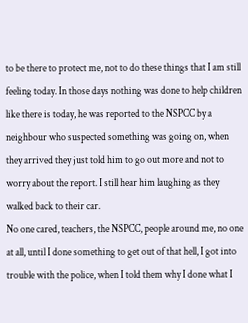to be there to protect me, not to do these things that I am still feeling today. In those days nothing was done to help children like there is today, he was reported to the NSPCC by a neighbour who suspected something was going on, when they arrived they just told him to go out more and not to worry about the report. I still hear him laughing as they walked back to their car.
No one cared, teachers, the NSPCC, people around me, no one at all, until I done something to get out of that hell, I got into trouble with the police, when I told them why I done what I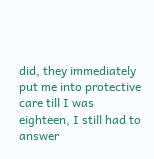did, they immediately put me into protective care till I was eighteen, I still had to answer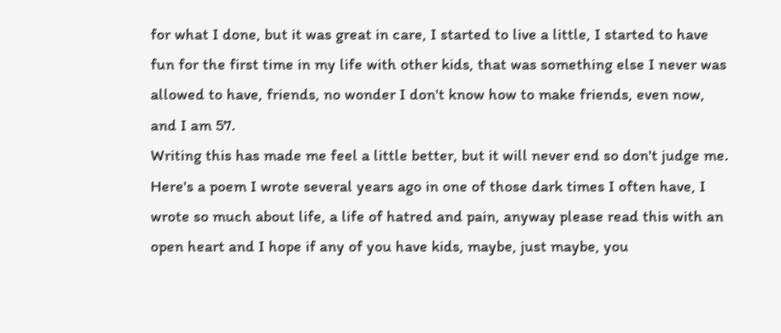for what I done, but it was great in care, I started to live a little, I started to have fun for the first time in my life with other kids, that was something else I never was allowed to have, friends, no wonder I don't know how to make friends, even now, and I am 57.
Writing this has made me feel a little better, but it will never end so don't judge me. Here's a poem I wrote several years ago in one of those dark times I often have, I wrote so much about life, a life of hatred and pain, anyway please read this with an open heart and I hope if any of you have kids, maybe, just maybe, you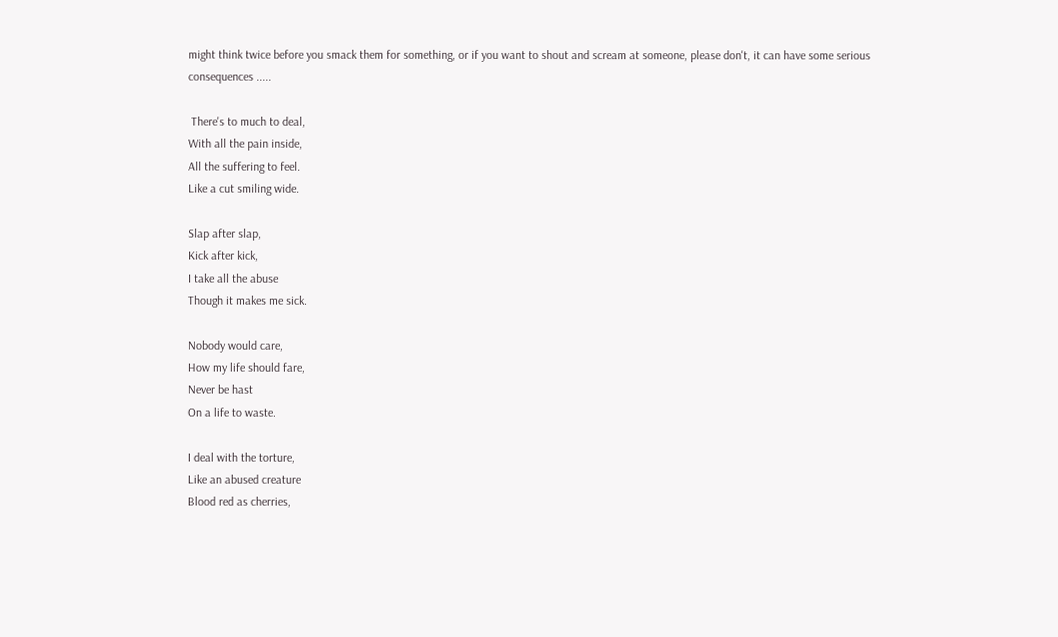might think twice before you smack them for something, or if you want to shout and scream at someone, please don't, it can have some serious consequences .....

 There's to much to deal,
With all the pain inside,
All the suffering to feel.
Like a cut smiling wide.

Slap after slap,
Kick after kick,
I take all the abuse
Though it makes me sick.

Nobody would care,
How my life should fare,
Never be hast
On a life to waste.

I deal with the torture,
Like an abused creature
Blood red as cherries,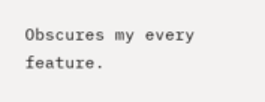Obscures my every feature.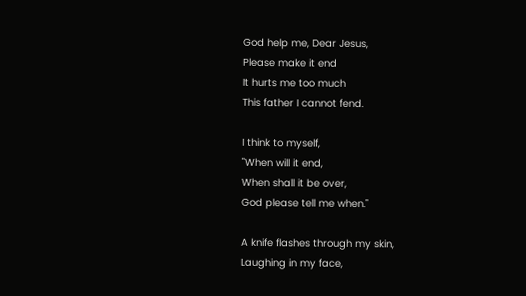God help me, Dear Jesus,
Please make it end
It hurts me too much
This father I cannot fend.

I think to myself,
"When will it end,
When shall it be over,
God please tell me when."

A knife flashes through my skin,
Laughing in my face,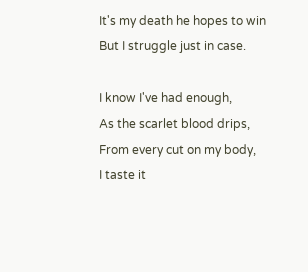It's my death he hopes to win
But I struggle just in case.

I know I've had enough,
As the scarlet blood drips,
From every cut on my body,
I taste it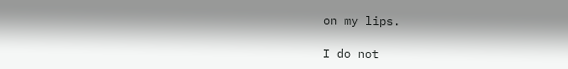on my lips.

I do not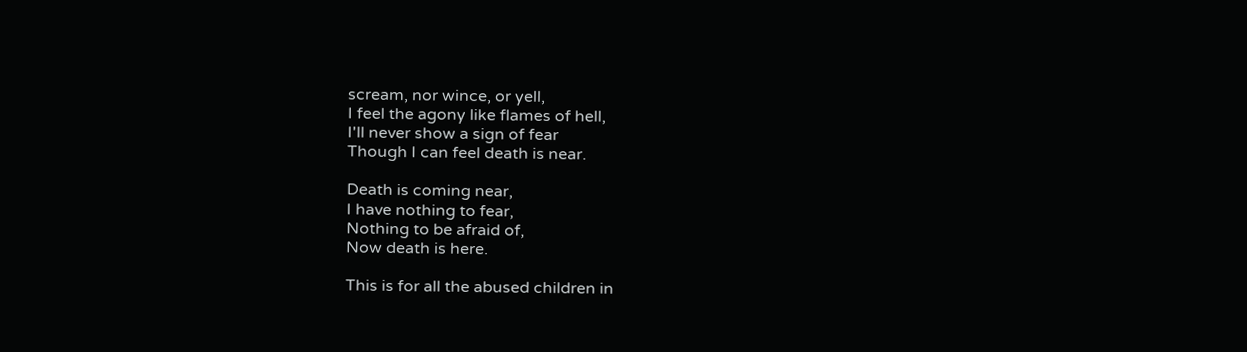scream, nor wince, or yell,
I feel the agony like flames of hell,
I'll never show a sign of fear
Though I can feel death is near.

Death is coming near,
I have nothing to fear,
Nothing to be afraid of,
Now death is here.

This is for all the abused children in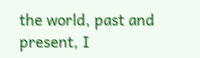the world, past and present, I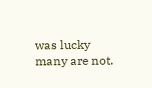was lucky many are not.